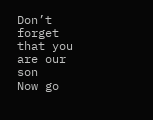Don’t forget that you are our son
Now go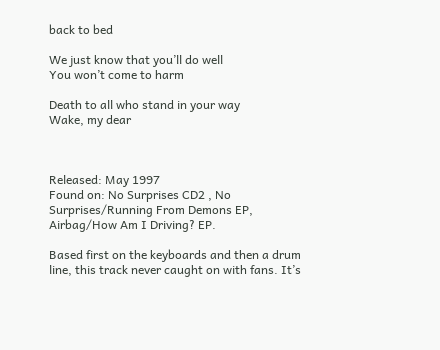back to bed

We just know that you’ll do well
You won’t come to harm

Death to all who stand in your way
Wake, my dear



Released: May 1997
Found on: No Surprises CD2 , No Surprises/Running From Demons EP, Airbag/How Am I Driving? EP.

Based first on the keyboards and then a drum line, this track never caught on with fans. It’s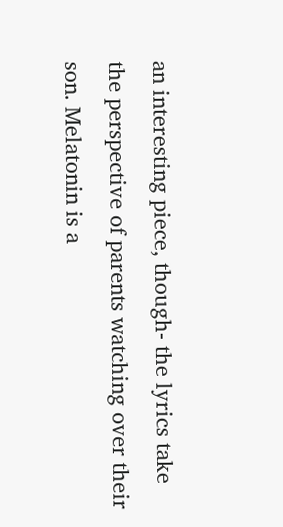an interesting piece, though- the lyrics take the perspective of parents watching over their son. Melatonin is a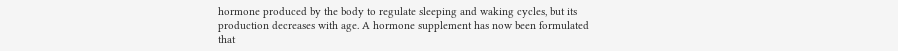hormone produced by the body to regulate sleeping and waking cycles, but its production decreases with age. A hormone supplement has now been formulated that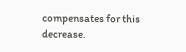compensates for this decrease.